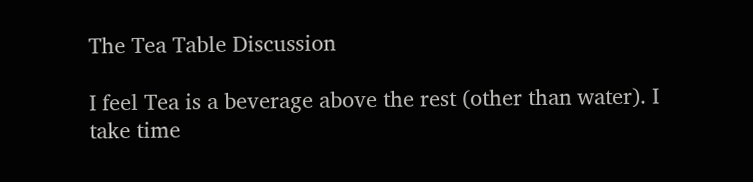The Tea Table Discussion

I feel Tea is a beverage above the rest (other than water). I take time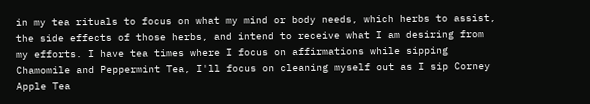in my tea rituals to focus on what my mind or body needs, which herbs to assist, the side effects of those herbs, and intend to receive what I am desiring from my efforts. I have tea times where I focus on affirmations while sipping Chamomile and Peppermint Tea, I'll focus on cleaning myself out as I sip Corney Apple Tea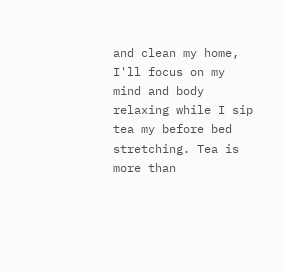and clean my home, I'll focus on my mind and body relaxing while I sip tea my before bed stretching. Tea is more than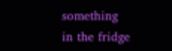something in the fridge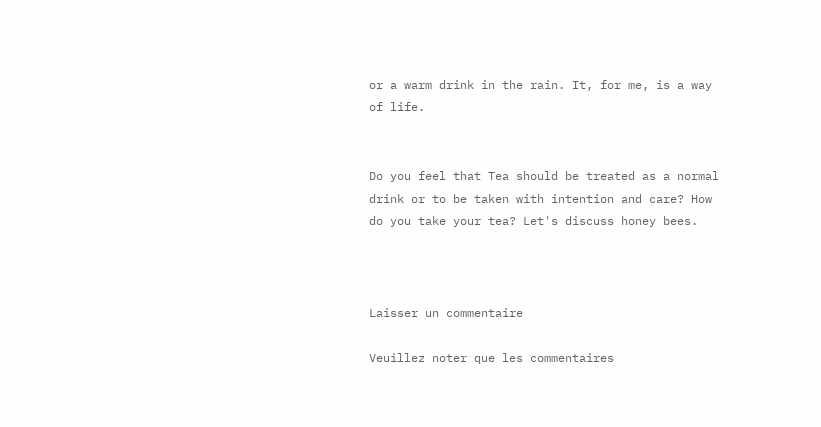or a warm drink in the rain. It, for me, is a way of life.


Do you feel that Tea should be treated as a normal drink or to be taken with intention and care? How do you take your tea? Let's discuss honey bees.



Laisser un commentaire

Veuillez noter que les commentaires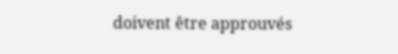doivent être approuvés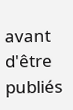avant d'être publiés